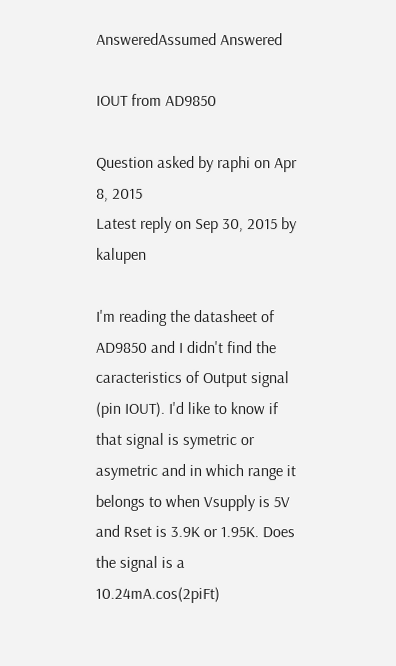AnsweredAssumed Answered

IOUT from AD9850

Question asked by raphi on Apr 8, 2015
Latest reply on Sep 30, 2015 by kalupen

I'm reading the datasheet of AD9850 and I didn't find the caracteristics of Output signal (pin IOUT). I'd like to know if that signal is symetric or asymetric and in which range it belongs to when Vsupply is 5V and Rset is 3.9K or 1.95K. Does the signal is a 10.24mA.cos(2piFt)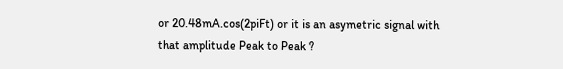or 20.48mA.cos(2piFt) or it is an asymetric signal with that amplitude Peak to Peak ?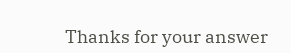Thanks for your answer